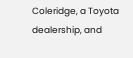Coleridge, a Toyota dealership, and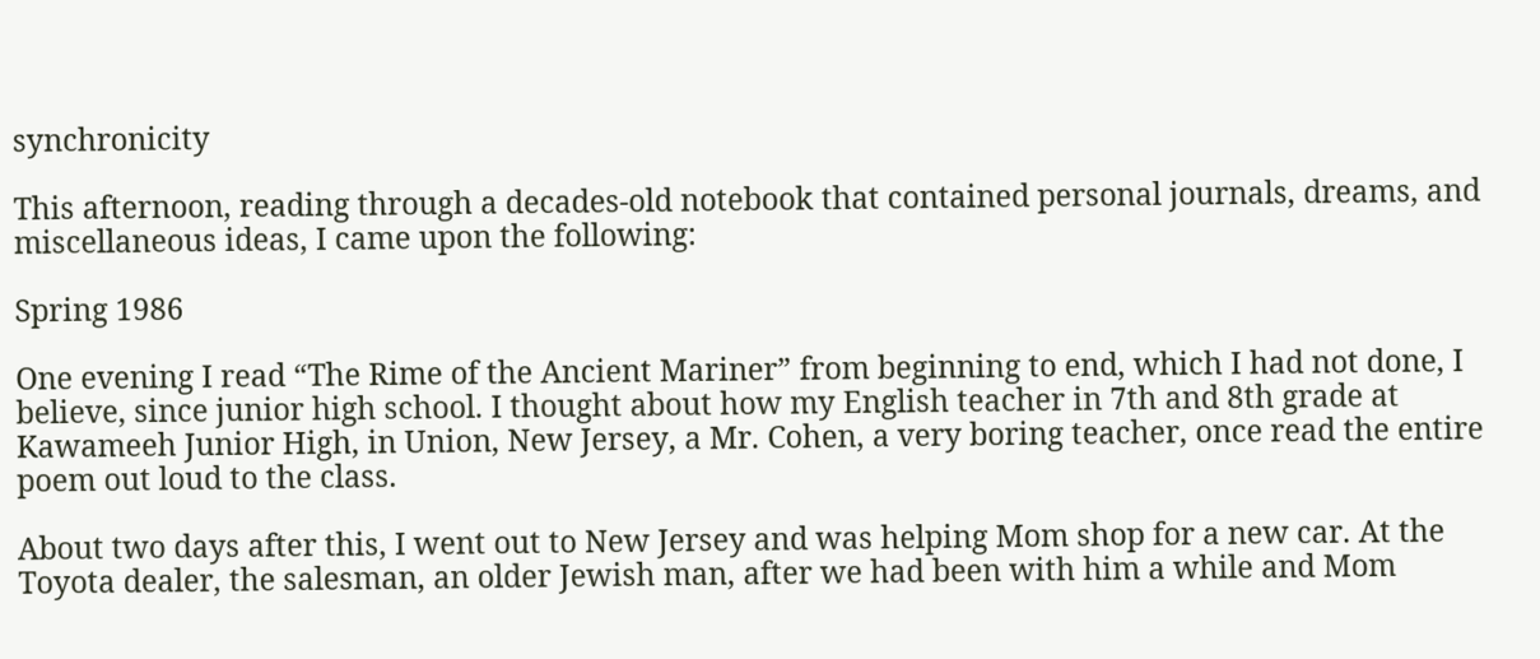synchronicity

This afternoon, reading through a decades-old notebook that contained personal journals, dreams, and miscellaneous ideas, I came upon the following:

Spring 1986

One evening I read “The Rime of the Ancient Mariner” from beginning to end, which I had not done, I believe, since junior high school. I thought about how my English teacher in 7th and 8th grade at Kawameeh Junior High, in Union, New Jersey, a Mr. Cohen, a very boring teacher, once read the entire poem out loud to the class.

About two days after this, I went out to New Jersey and was helping Mom shop for a new car. At the Toyota dealer, the salesman, an older Jewish man, after we had been with him a while and Mom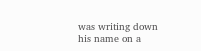was writing down his name on a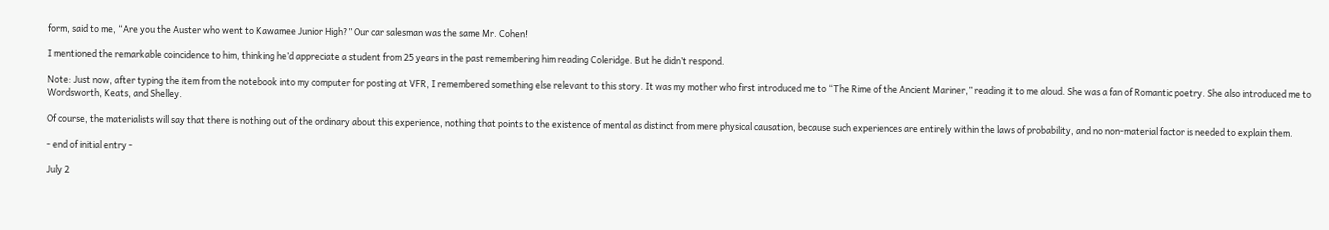form, said to me, “Are you the Auster who went to Kawamee Junior High?” Our car salesman was the same Mr. Cohen!

I mentioned the remarkable coincidence to him, thinking he’d appreciate a student from 25 years in the past remembering him reading Coleridge. But he didn’t respond.

Note: Just now, after typing the item from the notebook into my computer for posting at VFR, I remembered something else relevant to this story. It was my mother who first introduced me to “The Rime of the Ancient Mariner,” reading it to me aloud. She was a fan of Romantic poetry. She also introduced me to Wordsworth, Keats, and Shelley.

Of course, the materialists will say that there is nothing out of the ordinary about this experience, nothing that points to the existence of mental as distinct from mere physical causation, because such experiences are entirely within the laws of probability, and no non-material factor is needed to explain them.

- end of initial entry -

July 2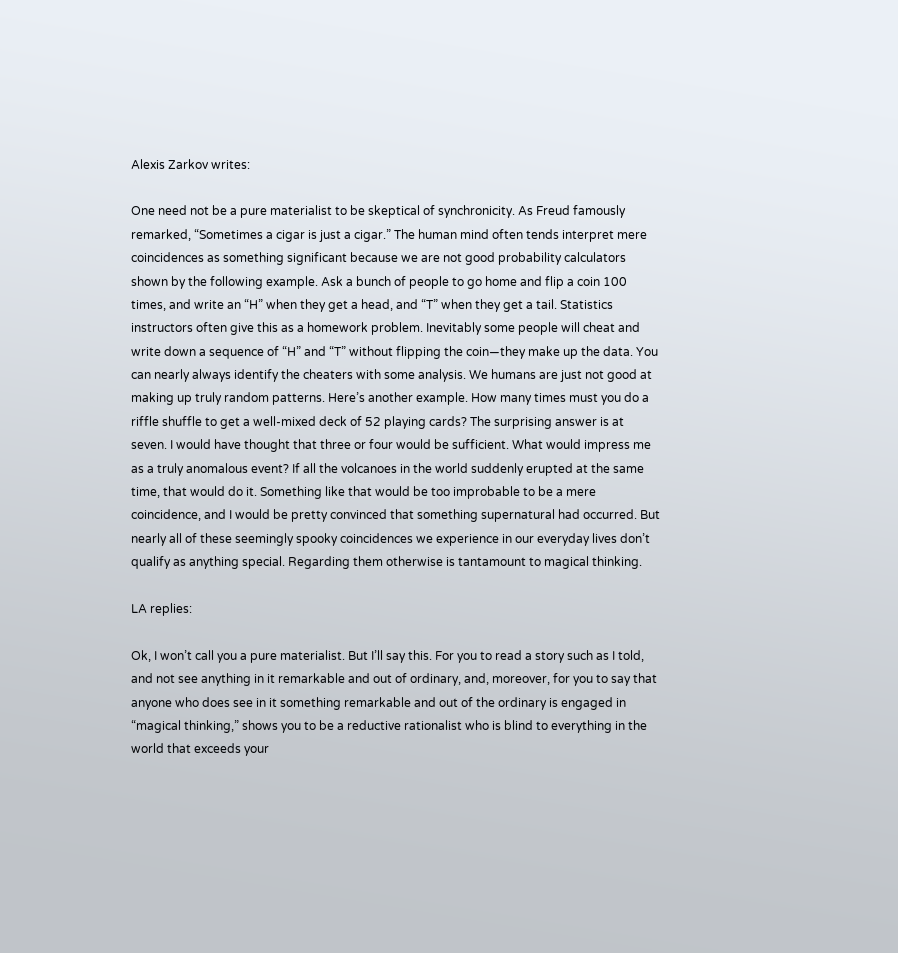Alexis Zarkov writes:

One need not be a pure materialist to be skeptical of synchronicity. As Freud famously remarked, “Sometimes a cigar is just a cigar.” The human mind often tends interpret mere coincidences as something significant because we are not good probability calculators shown by the following example. Ask a bunch of people to go home and flip a coin 100 times, and write an “H” when they get a head, and “T” when they get a tail. Statistics instructors often give this as a homework problem. Inevitably some people will cheat and write down a sequence of “H” and “T” without flipping the coin—they make up the data. You can nearly always identify the cheaters with some analysis. We humans are just not good at making up truly random patterns. Here’s another example. How many times must you do a riffle shuffle to get a well-mixed deck of 52 playing cards? The surprising answer is at seven. I would have thought that three or four would be sufficient. What would impress me as a truly anomalous event? If all the volcanoes in the world suddenly erupted at the same time, that would do it. Something like that would be too improbable to be a mere coincidence, and I would be pretty convinced that something supernatural had occurred. But nearly all of these seemingly spooky coincidences we experience in our everyday lives don’t qualify as anything special. Regarding them otherwise is tantamount to magical thinking.

LA replies:

Ok, I won’t call you a pure materialist. But I’ll say this. For you to read a story such as I told, and not see anything in it remarkable and out of ordinary, and, moreover, for you to say that anyone who does see in it something remarkable and out of the ordinary is engaged in “magical thinking,” shows you to be a reductive rationalist who is blind to everything in the world that exceeds your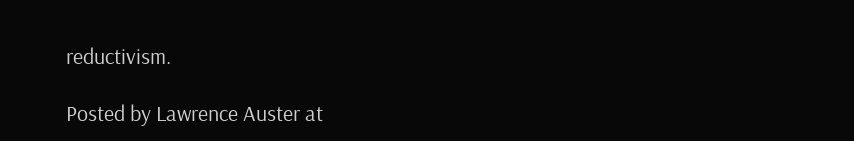reductivism.

Posted by Lawrence Auster at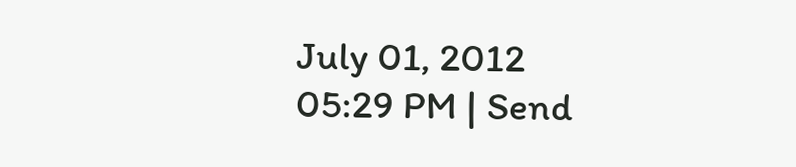July 01, 2012 05:29 PM | Send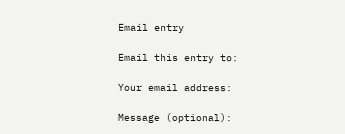Email entry

Email this entry to:

Your email address:

Message (optional):